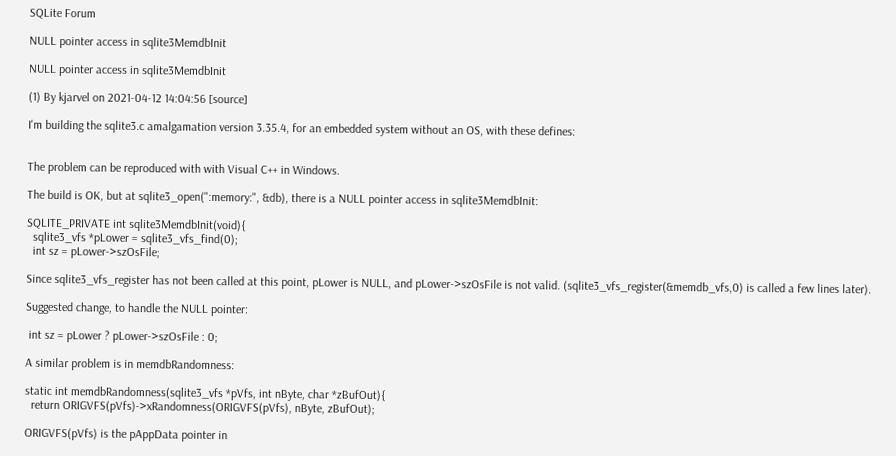SQLite Forum

NULL pointer access in sqlite3MemdbInit

NULL pointer access in sqlite3MemdbInit

(1) By kjarvel on 2021-04-12 14:04:56 [source]

I'm building the sqlite3.c amalgamation version 3.35.4, for an embedded system without an OS, with these defines:


The problem can be reproduced with with Visual C++ in Windows.

The build is OK, but at sqlite3_open(":memory:", &db), there is a NULL pointer access in sqlite3MemdbInit:

SQLITE_PRIVATE int sqlite3MemdbInit(void){
  sqlite3_vfs *pLower = sqlite3_vfs_find(0);
  int sz = pLower->szOsFile;

Since sqlite3_vfs_register has not been called at this point, pLower is NULL, and pLower->szOsFile is not valid. (sqlite3_vfs_register(&memdb_vfs,0) is called a few lines later).

Suggested change, to handle the NULL pointer:

 int sz = pLower ? pLower->szOsFile : 0;

A similar problem is in memdbRandomness:

static int memdbRandomness(sqlite3_vfs *pVfs, int nByte, char *zBufOut){
  return ORIGVFS(pVfs)->xRandomness(ORIGVFS(pVfs), nByte, zBufOut);

ORIGVFS(pVfs) is the pAppData pointer in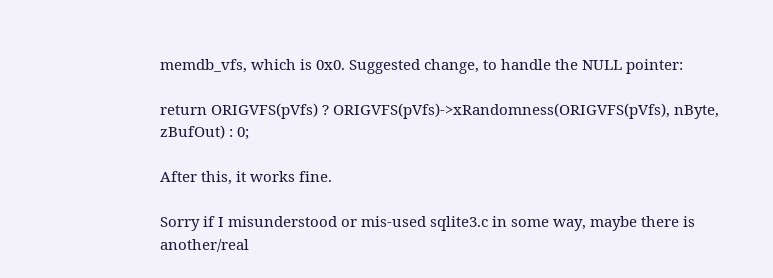memdb_vfs, which is 0x0. Suggested change, to handle the NULL pointer:

return ORIGVFS(pVfs) ? ORIGVFS(pVfs)->xRandomness(ORIGVFS(pVfs), nByte, zBufOut) : 0;

After this, it works fine.

Sorry if I misunderstood or mis-used sqlite3.c in some way, maybe there is another/real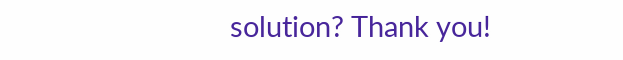solution? Thank you!